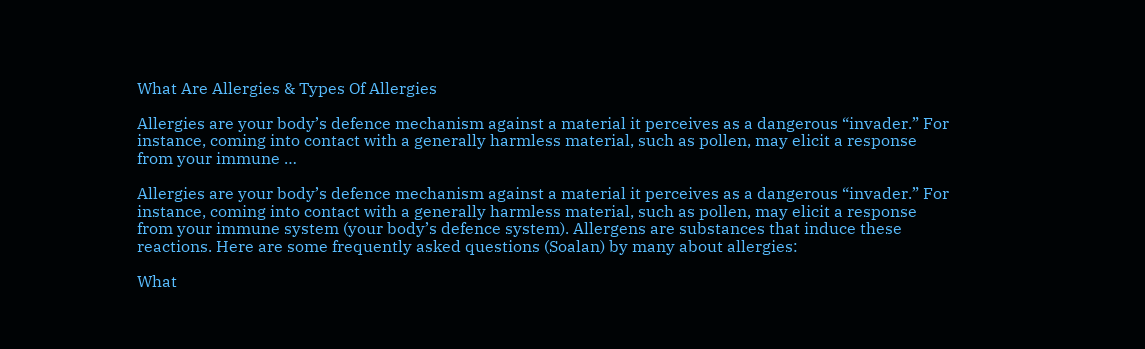What Are Allergies & Types Of Allergies

Allergies are your body’s defence mechanism against a material it perceives as a dangerous “invader.” For instance, coming into contact with a generally harmless material, such as pollen, may elicit a response from your immune …

Allergies are your body’s defence mechanism against a material it perceives as a dangerous “invader.” For instance, coming into contact with a generally harmless material, such as pollen, may elicit a response from your immune system (your body’s defence system). Allergens are substances that induce these reactions. Here are some frequently asked questions (Soalan) by many about allergies:

What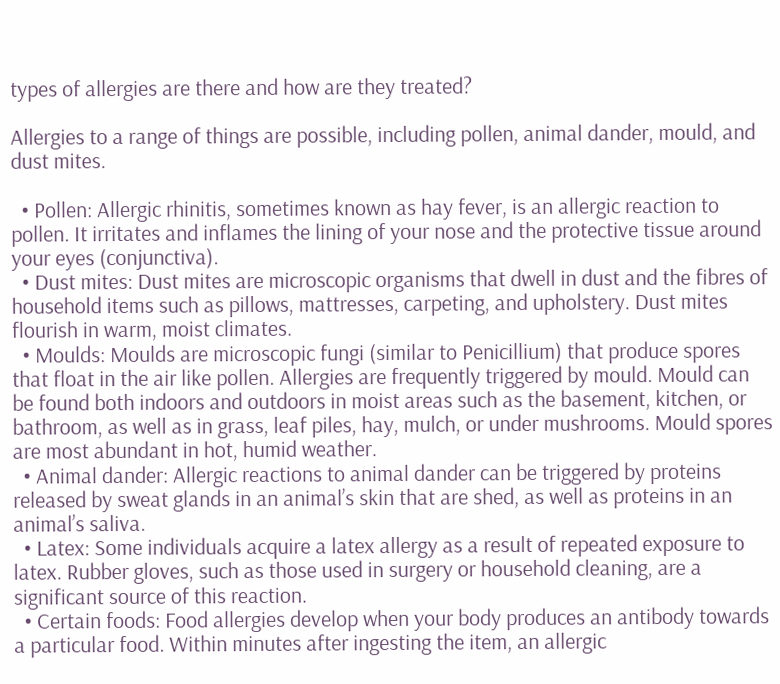types of allergies are there and how are they treated?

Allergies to a range of things are possible, including pollen, animal dander, mould, and dust mites.

  • Pollen: Allergic rhinitis, sometimes known as hay fever, is an allergic reaction to pollen. It irritates and inflames the lining of your nose and the protective tissue around your eyes (conjunctiva).
  • Dust mites: Dust mites are microscopic organisms that dwell in dust and the fibres of household items such as pillows, mattresses, carpeting, and upholstery. Dust mites flourish in warm, moist climates.
  • Moulds: Moulds are microscopic fungi (similar to Penicillium) that produce spores that float in the air like pollen. Allergies are frequently triggered by mould. Mould can be found both indoors and outdoors in moist areas such as the basement, kitchen, or bathroom, as well as in grass, leaf piles, hay, mulch, or under mushrooms. Mould spores are most abundant in hot, humid weather.
  • Animal dander: Allergic reactions to animal dander can be triggered by proteins released by sweat glands in an animal’s skin that are shed, as well as proteins in an animal’s saliva.
  • Latex: Some individuals acquire a latex allergy as a result of repeated exposure to latex. Rubber gloves, such as those used in surgery or household cleaning, are a significant source of this reaction.
  • Certain foods: Food allergies develop when your body produces an antibody towards a particular food. Within minutes after ingesting the item, an allergic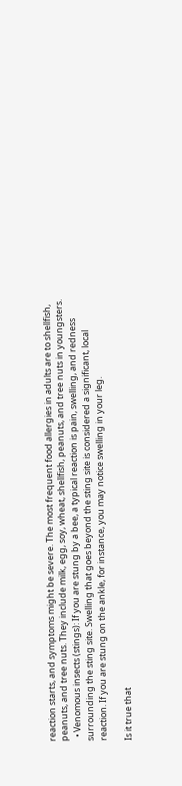reaction starts, and symptoms might be severe. The most frequent food allergies in adults are to shellfish, peanuts, and tree nuts. They include milk, egg, soy, wheat, shellfish, peanuts, and tree nuts in youngsters.
  • Venomous insects (stings): If you are stung by a bee, a typical reaction is pain, swelling, and redness surrounding the sting site. Swelling that goes beyond the sting site is considered a significant, local reaction. If you are stung on the ankle, for instance, you may notice swelling in your leg.

Is it true that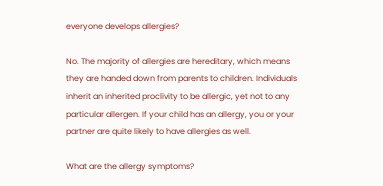everyone develops allergies?

No. The majority of allergies are hereditary, which means they are handed down from parents to children. Individuals inherit an inherited proclivity to be allergic, yet not to any particular allergen. If your child has an allergy, you or your partner are quite likely to have allergies as well.

What are the allergy symptoms?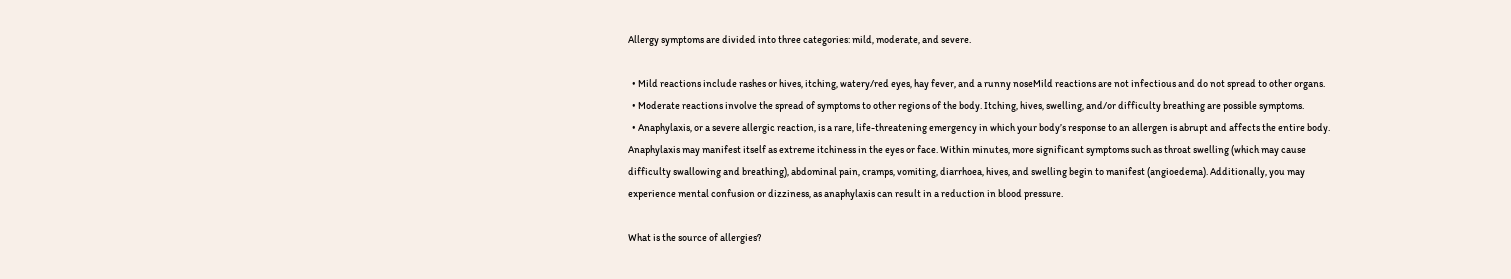Allergy symptoms are divided into three categories: mild, moderate, and severe.

  • Mild reactions include rashes or hives, itching, watery/red eyes, hay fever, and a runny noseMild reactions are not infectious and do not spread to other organs.
  • Moderate reactions involve the spread of symptoms to other regions of the body. Itching, hives, swelling, and/or difficulty breathing are possible symptoms.
  • Anaphylaxis, or a severe allergic reaction, is a rare, life-threatening emergency in which your body’s response to an allergen is abrupt and affects the entire body. Anaphylaxis may manifest itself as extreme itchiness in the eyes or face. Within minutes, more significant symptoms such as throat swelling (which may cause difficulty swallowing and breathing), abdominal pain, cramps, vomiting, diarrhoea, hives, and swelling begin to manifest (angioedema). Additionally, you may experience mental confusion or dizziness, as anaphylaxis can result in a reduction in blood pressure.

What is the source of allergies?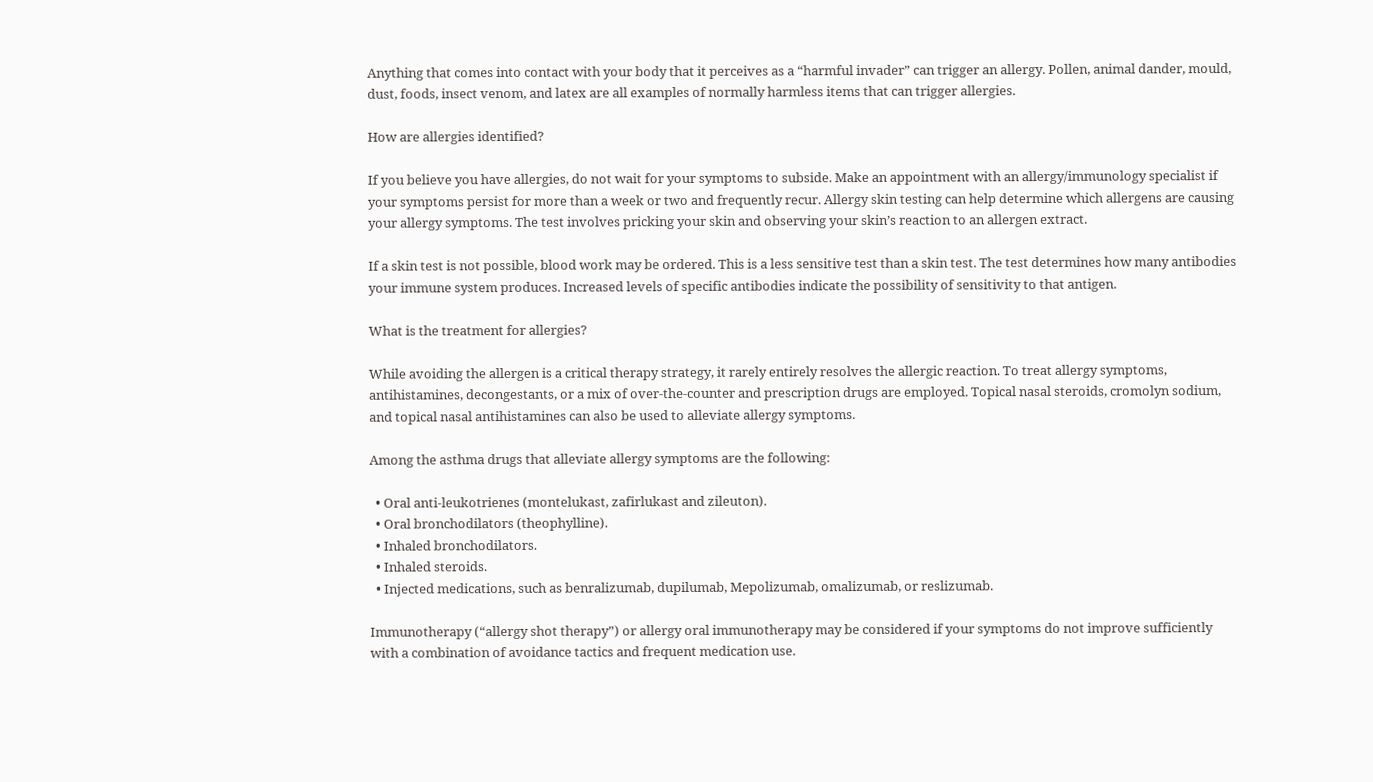Anything that comes into contact with your body that it perceives as a “harmful invader” can trigger an allergy. Pollen, animal dander, mould, dust, foods, insect venom, and latex are all examples of normally harmless items that can trigger allergies.

How are allergies identified?

If you believe you have allergies, do not wait for your symptoms to subside. Make an appointment with an allergy/immunology specialist if your symptoms persist for more than a week or two and frequently recur. Allergy skin testing can help determine which allergens are causing your allergy symptoms. The test involves pricking your skin and observing your skin’s reaction to an allergen extract.

If a skin test is not possible, blood work may be ordered. This is a less sensitive test than a skin test. The test determines how many antibodies your immune system produces. Increased levels of specific antibodies indicate the possibility of sensitivity to that antigen.

What is the treatment for allergies?

While avoiding the allergen is a critical therapy strategy, it rarely entirely resolves the allergic reaction. To treat allergy symptoms, antihistamines, decongestants, or a mix of over-the-counter and prescription drugs are employed. Topical nasal steroids, cromolyn sodium, and topical nasal antihistamines can also be used to alleviate allergy symptoms.

Among the asthma drugs that alleviate allergy symptoms are the following:

  • Oral anti-leukotrienes (montelukast, zafirlukast and zileuton).
  • Oral bronchodilators (theophylline).
  • Inhaled bronchodilators.
  • Inhaled steroids.
  • Injected medications, such as benralizumab, dupilumab, Mepolizumab, omalizumab, or reslizumab.

Immunotherapy (“allergy shot therapy”) or allergy oral immunotherapy may be considered if your symptoms do not improve sufficiently with a combination of avoidance tactics and frequent medication use.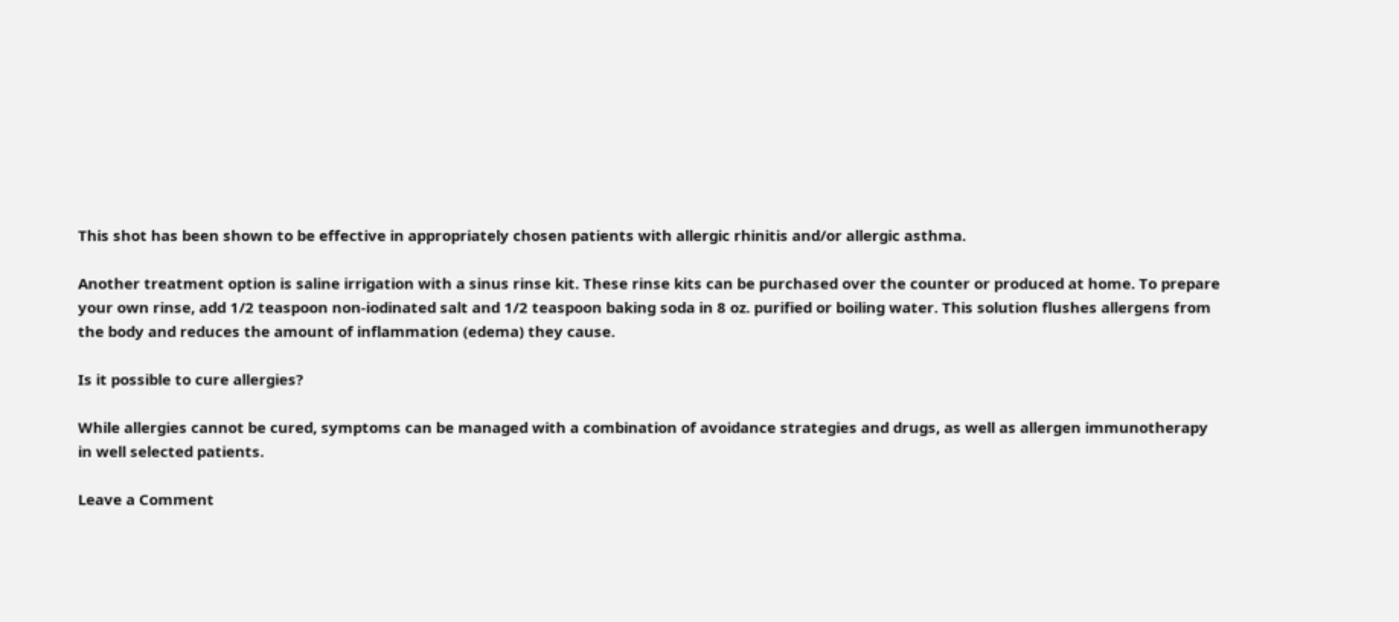This shot has been shown to be effective in appropriately chosen patients with allergic rhinitis and/or allergic asthma.

Another treatment option is saline irrigation with a sinus rinse kit. These rinse kits can be purchased over the counter or produced at home. To prepare your own rinse, add 1/2 teaspoon non-iodinated salt and 1/2 teaspoon baking soda in 8 oz. purified or boiling water. This solution flushes allergens from the body and reduces the amount of inflammation (edema) they cause.

Is it possible to cure allergies?

While allergies cannot be cured, symptoms can be managed with a combination of avoidance strategies and drugs, as well as allergen immunotherapy in well selected patients.

Leave a Comment